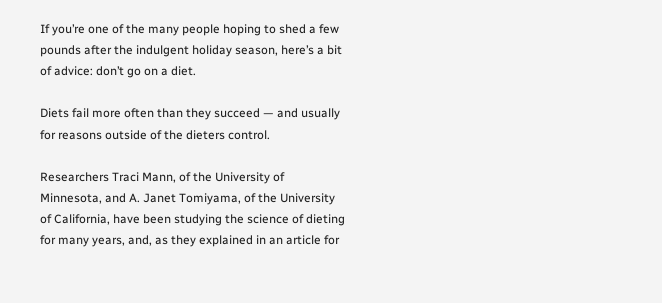If you’re one of the many people hoping to shed a few pounds after the indulgent holiday season, here’s a bit of advice: don’t go on a diet.

Diets fail more often than they succeed — and usually for reasons outside of the dieters control.

Researchers Traci Mann, of the University of Minnesota, and A. Janet Tomiyama, of the University of California, have been studying the science of dieting for many years, and, as they explained in an article for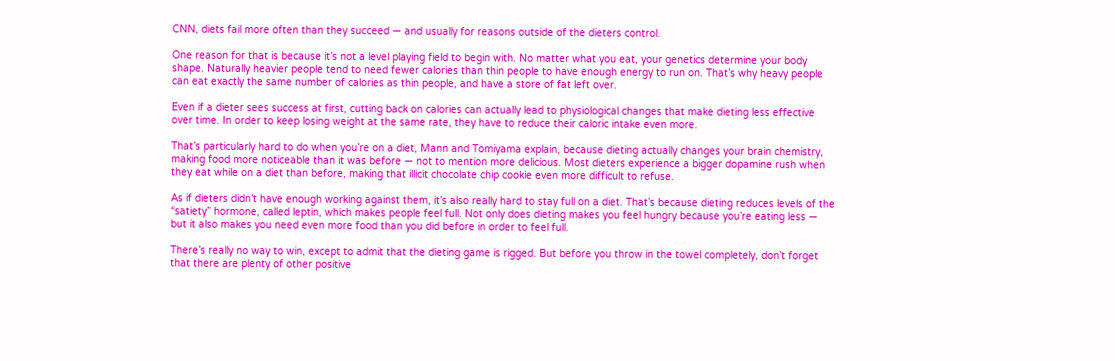CNN, diets fail more often than they succeed — and usually for reasons outside of the dieters control.

One reason for that is because it’s not a level playing field to begin with. No matter what you eat, your genetics determine your body shape. Naturally heavier people tend to need fewer calories than thin people to have enough energy to run on. That’s why heavy people can eat exactly the same number of calories as thin people, and have a store of fat left over.

Even if a dieter sees success at first, cutting back on calories can actually lead to physiological changes that make dieting less effective over time. In order to keep losing weight at the same rate, they have to reduce their caloric intake even more.

That’s particularly hard to do when you’re on a diet, Mann and Tomiyama explain, because dieting actually changes your brain chemistry, making food more noticeable than it was before — not to mention more delicious. Most dieters experience a bigger dopamine rush when they eat while on a diet than before, making that illicit chocolate chip cookie even more difficult to refuse.

As if dieters didn’t have enough working against them, it’s also really hard to stay full on a diet. That’s because dieting reduces levels of the “satiety” hormone, called leptin, which makes people feel full. Not only does dieting makes you feel hungry because you’re eating less — but it also makes you need even more food than you did before in order to feel full.

There’s really no way to win, except to admit that the dieting game is rigged. But before you throw in the towel completely, don’t forget that there are plenty of other positive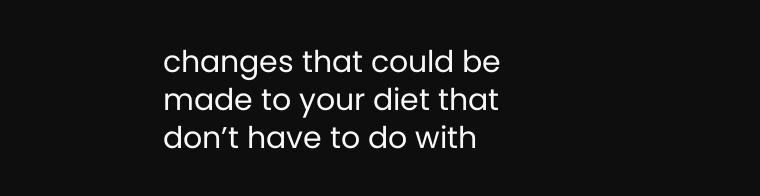changes that could be made to your diet that don’t have to do with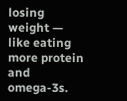losing weight — like eating more protein and omega-3s.